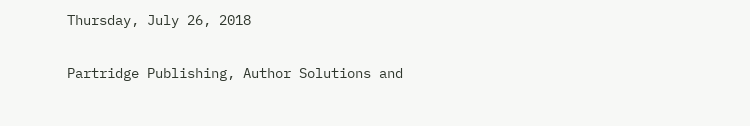Thursday, July 26, 2018

Partridge Publishing, Author Solutions and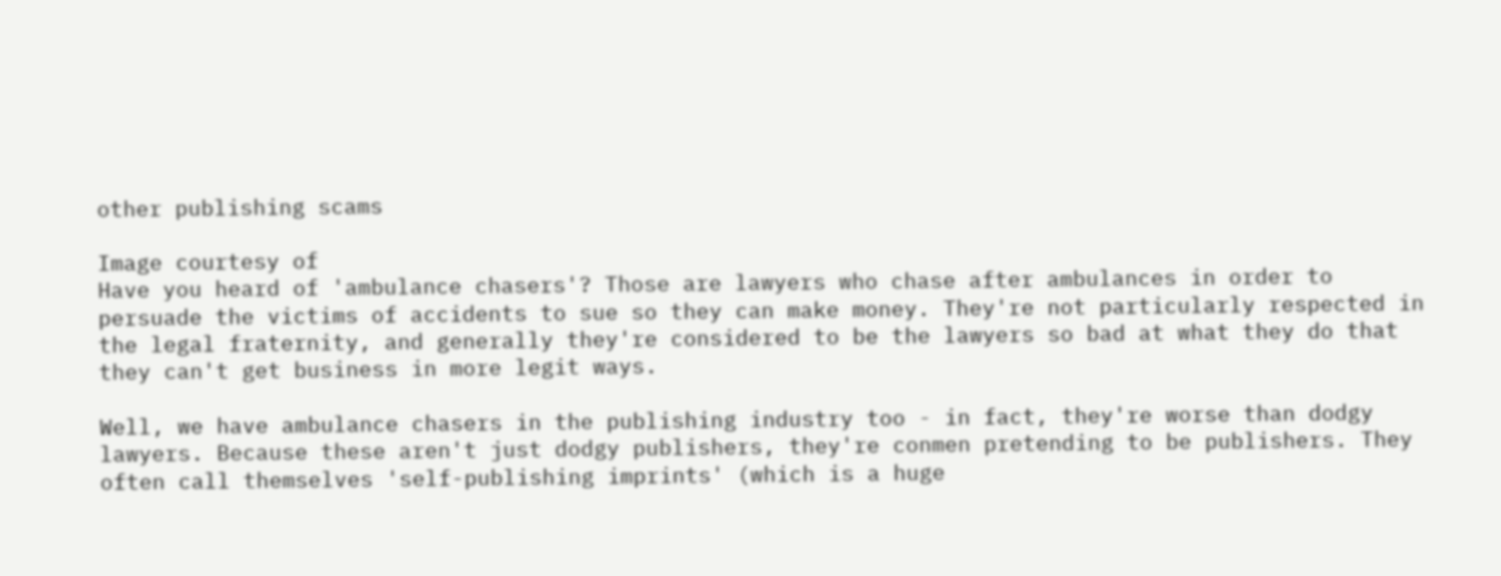other publishing scams

Image courtesy of
Have you heard of 'ambulance chasers'? Those are lawyers who chase after ambulances in order to persuade the victims of accidents to sue so they can make money. They're not particularly respected in the legal fraternity, and generally they're considered to be the lawyers so bad at what they do that they can't get business in more legit ways.

Well, we have ambulance chasers in the publishing industry too - in fact, they're worse than dodgy lawyers. Because these aren't just dodgy publishers, they're conmen pretending to be publishers. They often call themselves 'self-publishing imprints' (which is a huge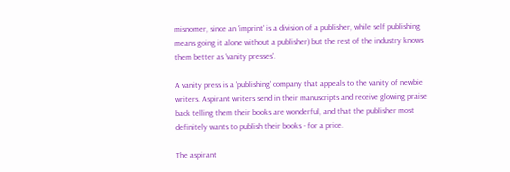misnomer, since an 'imprint' is a division of a publisher, while self publishing means going it alone without a publisher) but the rest of the industry knows them better as 'vanity presses'.

A vanity press is a 'publishing' company that appeals to the vanity of newbie writers. Aspirant writers send in their manuscripts and receive glowing praise back telling them their books are wonderful, and that the publisher most definitely wants to publish their books - for a price.

The aspirant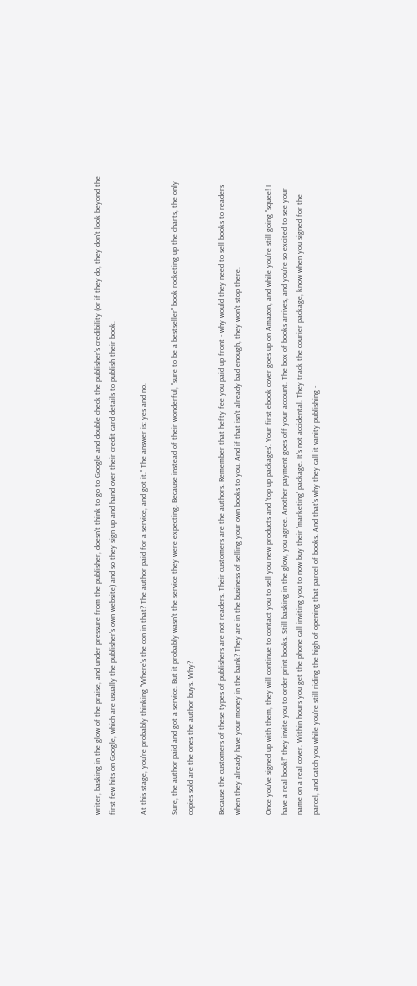writer, basking in the glow of the praise, and under pressure from the publisher, doesn't think to go to Google and double check the publisher's credibility (or if they do, they don't look beyond the first few hits on Google, which are usually the publisher's own website) and so they sign up and hand over their credit card details to publish their book.

At this stage, you're probably thinking "Where's the con in that? The author paid for a service, and got it." The answer is: yes and no.

Sure, the author paid and got a service. But it probably wasn't the service they were expecting. Because instead of their wonderful, "sure to be a bestseller" book rocketing up the charts, the only copies sold are the ones the author buys. Why?

Because the customers of these types of publishers are not readers. Their customers are the authors. Remember that hefty fee you paid up front - why would they need to sell books to readers when they already have your money in the bank? They are in the business of selling your own books to you. And if that isn't already bad enough, they won't stop there.

Once you've signed up with them, they will continue to contact you to sell you new products and 'top up packages'. Your first ebook cover goes up on Amazon, and while you're still going "squee! I have a real book!" they invite you to order print books. Still basking in the glow, you agree. Another payment goes off your account. The box of books arrives, and you're so excited to see your name on a real cover. Within hours you get the phone call inviting you to now buy their 'marketing' package. It's not accidental. They track the courier package, know when you signed for the parcel, and catch you while you're still riding the high of opening that parcel of books. And that's why they call it vanity publishing -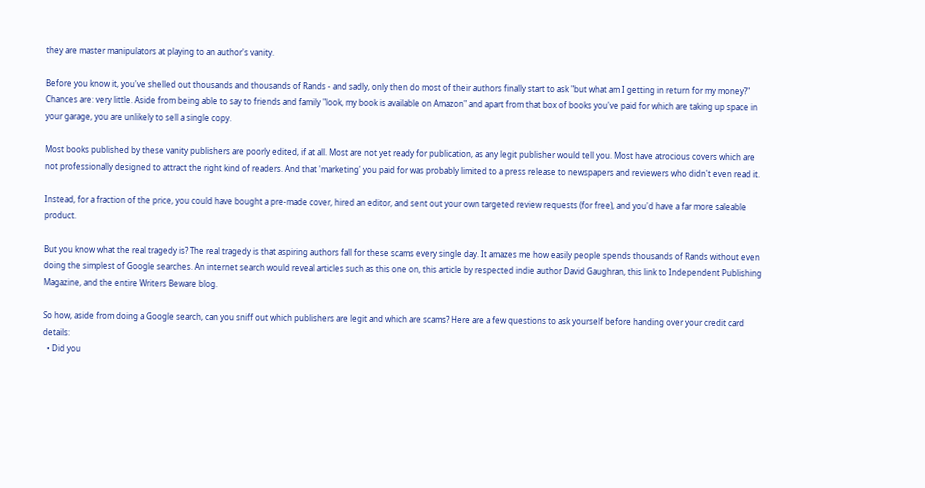they are master manipulators at playing to an author's vanity.

Before you know it, you've shelled out thousands and thousands of Rands - and sadly, only then do most of their authors finally start to ask "but what am I getting in return for my money?" Chances are: very little. Aside from being able to say to friends and family "look, my book is available on Amazon" and apart from that box of books you've paid for which are taking up space in your garage, you are unlikely to sell a single copy.

Most books published by these vanity publishers are poorly edited, if at all. Most are not yet ready for publication, as any legit publisher would tell you. Most have atrocious covers which are not professionally designed to attract the right kind of readers. And that 'marketing' you paid for was probably limited to a press release to newspapers and reviewers who didn't even read it.

Instead, for a fraction of the price, you could have bought a pre-made cover, hired an editor, and sent out your own targeted review requests (for free), and you'd have a far more saleable product.

But you know what the real tragedy is? The real tragedy is that aspiring authors fall for these scams every single day. It amazes me how easily people spends thousands of Rands without even doing the simplest of Google searches. An internet search would reveal articles such as this one on, this article by respected indie author David Gaughran, this link to Independent Publishing Magazine, and the entire Writers Beware blog.

So how, aside from doing a Google search, can you sniff out which publishers are legit and which are scams? Here are a few questions to ask yourself before handing over your credit card details:
  • Did you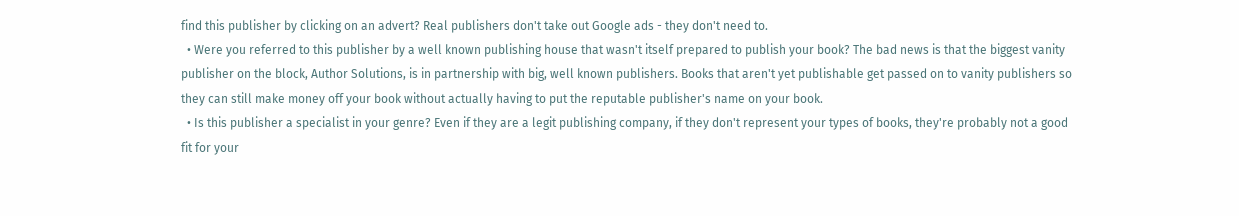find this publisher by clicking on an advert? Real publishers don't take out Google ads - they don't need to.
  • Were you referred to this publisher by a well known publishing house that wasn't itself prepared to publish your book? The bad news is that the biggest vanity publisher on the block, Author Solutions, is in partnership with big, well known publishers. Books that aren't yet publishable get passed on to vanity publishers so they can still make money off your book without actually having to put the reputable publisher's name on your book.
  • Is this publisher a specialist in your genre? Even if they are a legit publishing company, if they don't represent your types of books, they're probably not a good fit for your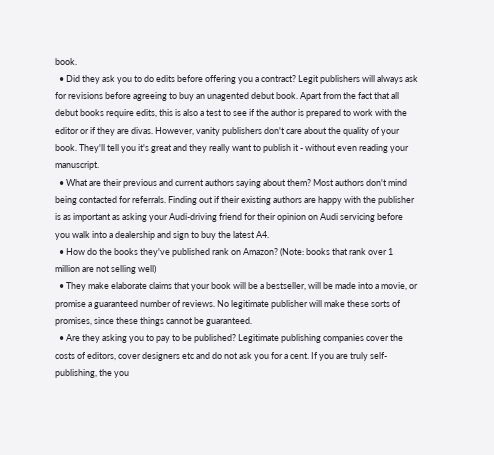book.
  • Did they ask you to do edits before offering you a contract? Legit publishers will always ask for revisions before agreeing to buy an unagented debut book. Apart from the fact that all debut books require edits, this is also a test to see if the author is prepared to work with the editor or if they are divas. However, vanity publishers don't care about the quality of your book. They'll tell you it's great and they really want to publish it - without even reading your manuscript.
  • What are their previous and current authors saying about them? Most authors don't mind being contacted for referrals. Finding out if their existing authors are happy with the publisher is as important as asking your Audi-driving friend for their opinion on Audi servicing before you walk into a dealership and sign to buy the latest A4.
  • How do the books they've published rank on Amazon? (Note: books that rank over 1 million are not selling well)
  • They make elaborate claims that your book will be a bestseller, will be made into a movie, or promise a guaranteed number of reviews. No legitimate publisher will make these sorts of promises, since these things cannot be guaranteed.
  • Are they asking you to pay to be published? Legitimate publishing companies cover the costs of editors, cover designers etc and do not ask you for a cent. If you are truly self-publishing, the you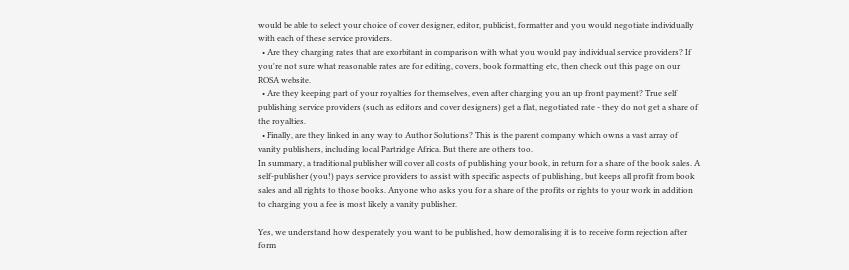would be able to select your choice of cover designer, editor, publicist, formatter and you would negotiate individually with each of these service providers.
  • Are they charging rates that are exorbitant in comparison with what you would pay individual service providers? If you're not sure what reasonable rates are for editing, covers, book formatting etc, then check out this page on our ROSA website.
  • Are they keeping part of your royalties for themselves, even after charging you an up front payment? True self publishing service providers (such as editors and cover designers) get a flat, negotiated rate - they do not get a share of the royalties.
  • Finally, are they linked in any way to Author Solutions? This is the parent company which owns a vast array of vanity publishers, including local Partridge Africa. But there are others too.
In summary, a traditional publisher will cover all costs of publishing your book, in return for a share of the book sales. A self-publisher (you!) pays service providers to assist with specific aspects of publishing, but keeps all profit from book sales and all rights to those books. Anyone who asks you for a share of the profits or rights to your work in addition to charging you a fee is most likely a vanity publisher.

Yes, we understand how desperately you want to be published, how demoralising it is to receive form rejection after form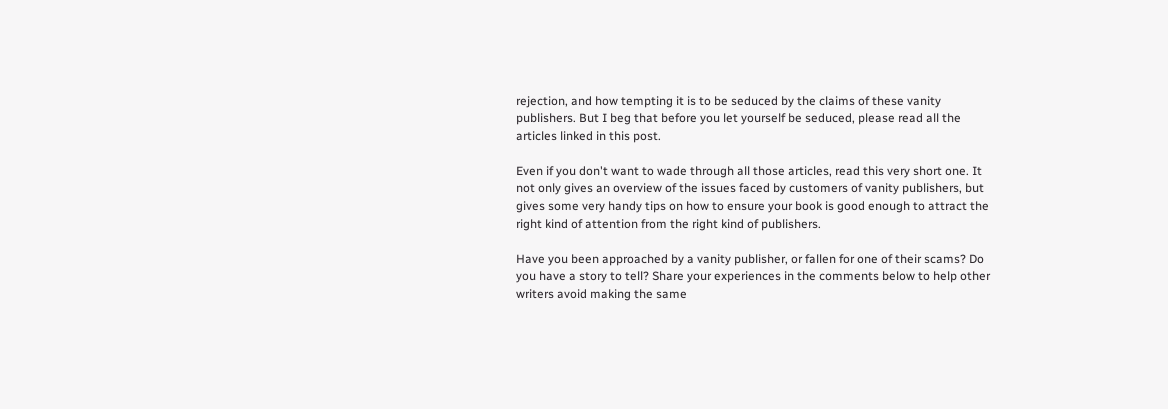rejection, and how tempting it is to be seduced by the claims of these vanity publishers. But I beg that before you let yourself be seduced, please read all the articles linked in this post.

Even if you don't want to wade through all those articles, read this very short one. It not only gives an overview of the issues faced by customers of vanity publishers, but gives some very handy tips on how to ensure your book is good enough to attract the right kind of attention from the right kind of publishers.

Have you been approached by a vanity publisher, or fallen for one of their scams? Do you have a story to tell? Share your experiences in the comments below to help other writers avoid making the same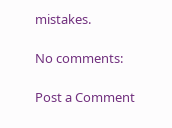mistakes.

No comments:

Post a Comment